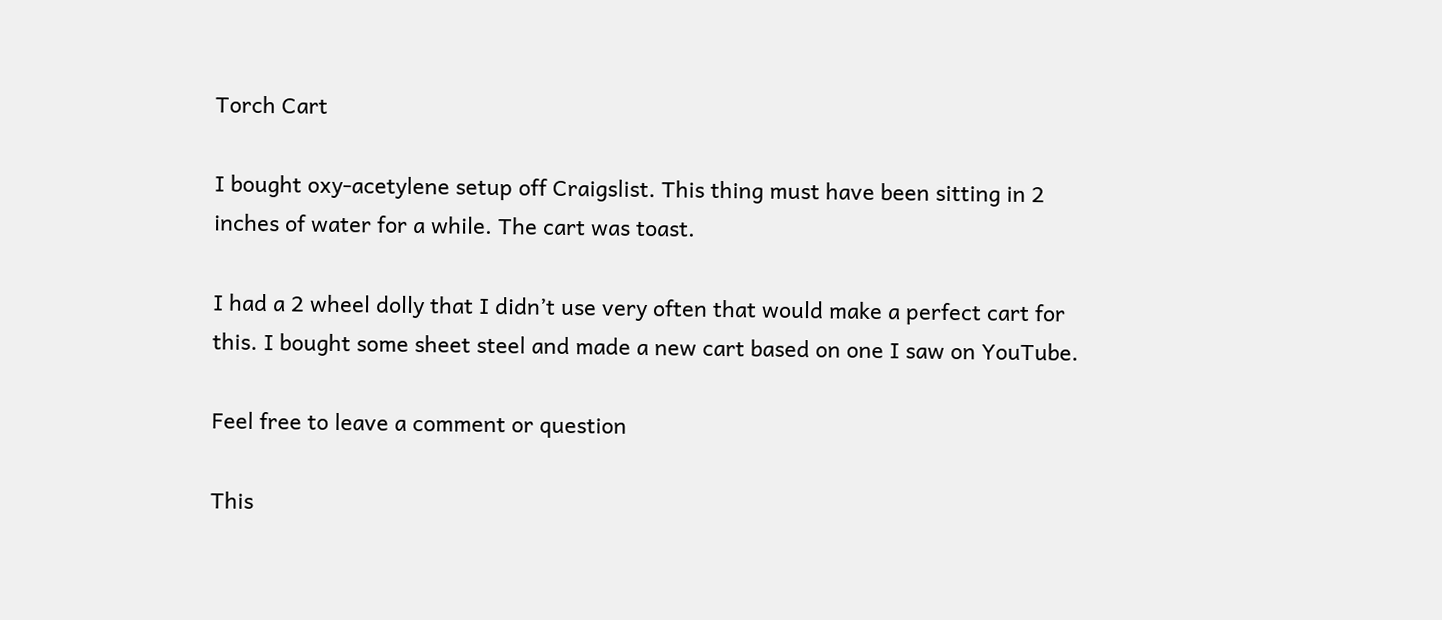Torch Cart

I bought oxy-acetylene setup off Craigslist. This thing must have been sitting in 2 inches of water for a while. The cart was toast.

I had a 2 wheel dolly that I didn’t use very often that would make a perfect cart for this. I bought some sheet steel and made a new cart based on one I saw on YouTube.

Feel free to leave a comment or question

This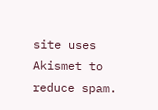site uses Akismet to reduce spam.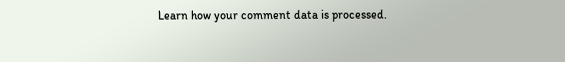Learn how your comment data is processed.